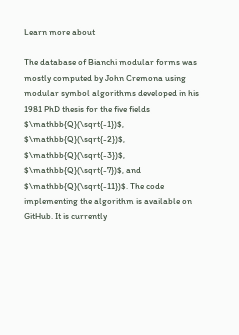Learn more about

The database of Bianchi modular forms was mostly computed by John Cremona using modular symbol algorithms developed in his 1981 PhD thesis for the five fields $\mathbb{Q}(\sqrt{-1})$, $\mathbb{Q}(\sqrt{-2})$, $\mathbb{Q}(\sqrt{-3})$, $\mathbb{Q}(\sqrt{-7})$, and $\mathbb{Q}(\sqrt{-11})$. The code implementing the algorithm is available on GitHub. It is currently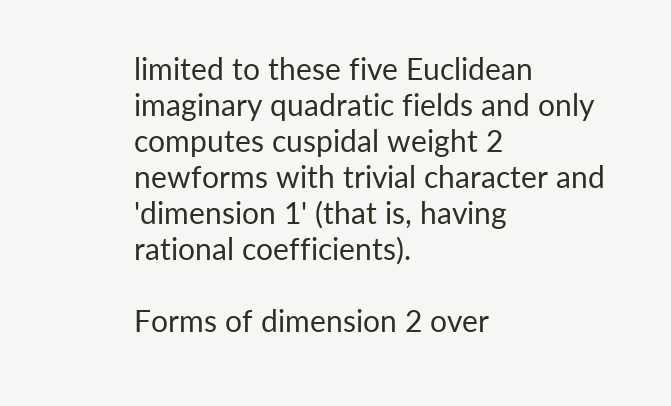limited to these five Euclidean imaginary quadratic fields and only computes cuspidal weight 2 newforms with trivial character and 'dimension 1' (that is, having rational coefficients).

Forms of dimension 2 over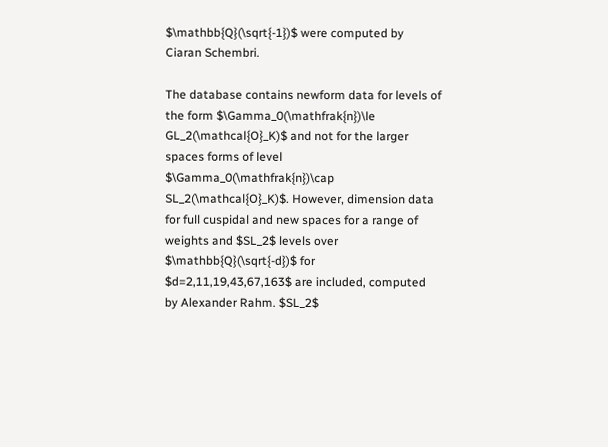$\mathbb{Q}(\sqrt{-1})$ were computed by Ciaran Schembri.

The database contains newform data for levels of the form $\Gamma_0(\mathfrak{n})\le GL_2(\mathcal{O}_K)$ and not for the larger spaces forms of level $\Gamma_0(\mathfrak{n})\cap SL_2(\mathcal{O}_K)$. However, dimension data for full cuspidal and new spaces for a range of weights and $SL_2$ levels over $\mathbb{Q}(\sqrt{-d})$ for $d=2,11,19,43,67,163$ are included, computed by Alexander Rahm. $SL_2$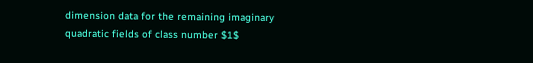dimension data for the remaining imaginary quadratic fields of class number $1$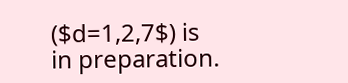($d=1,2,7$) is in preparation.